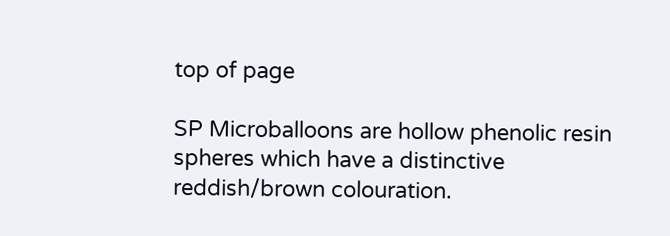top of page

SP Microballoons are hollow phenolic resin spheres which have a distinctive reddish/brown colouration.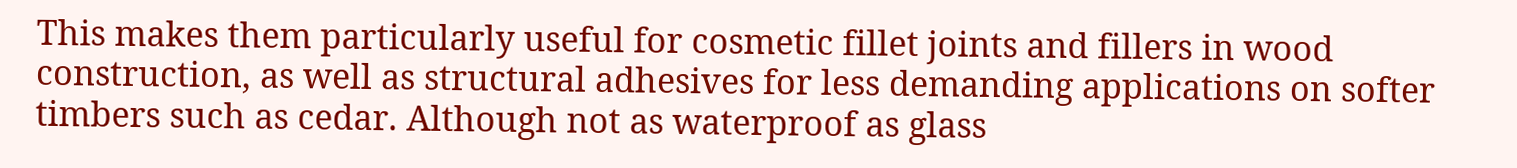This makes them particularly useful for cosmetic fillet joints and fillers in wood construction, as well as structural adhesives for less demanding applications on softer timbers such as cedar. Although not as waterproof as glass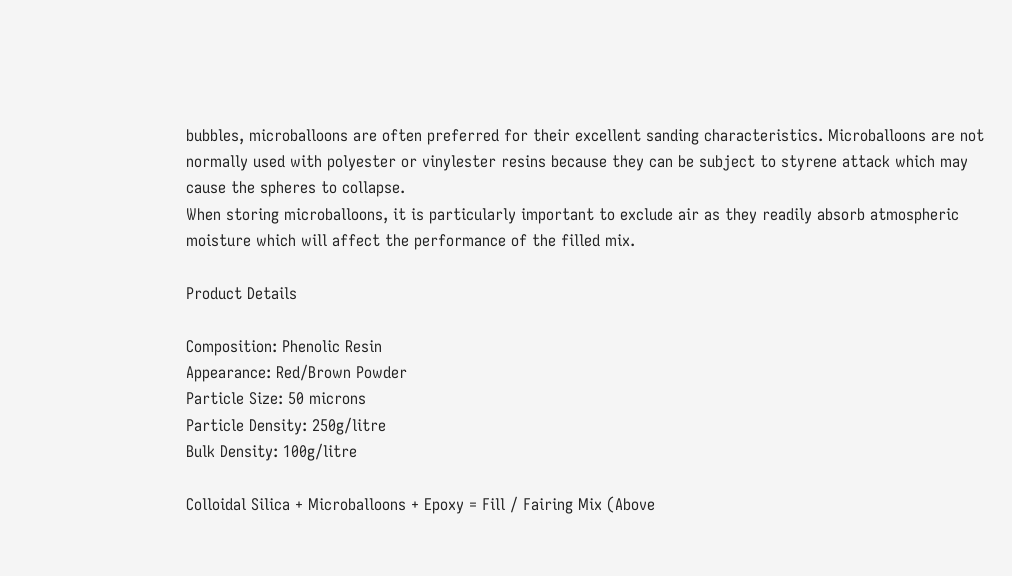bubbles, microballoons are often preferred for their excellent sanding characteristics. Microballoons are not normally used with polyester or vinylester resins because they can be subject to styrene attack which may cause the spheres to collapse.
When storing microballoons, it is particularly important to exclude air as they readily absorb atmospheric moisture which will affect the performance of the filled mix.

Product Details

Composition: Phenolic Resin
Appearance: Red/Brown Powder
Particle Size: 50 microns
Particle Density: 250g/litre
Bulk Density: 100g/litre

Colloidal Silica + Microballoons + Epoxy = Fill / Fairing Mix (Above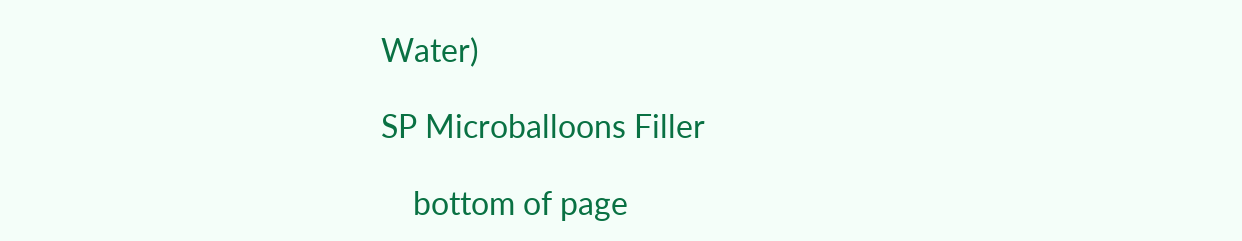Water)

SP Microballoons Filler

    bottom of page